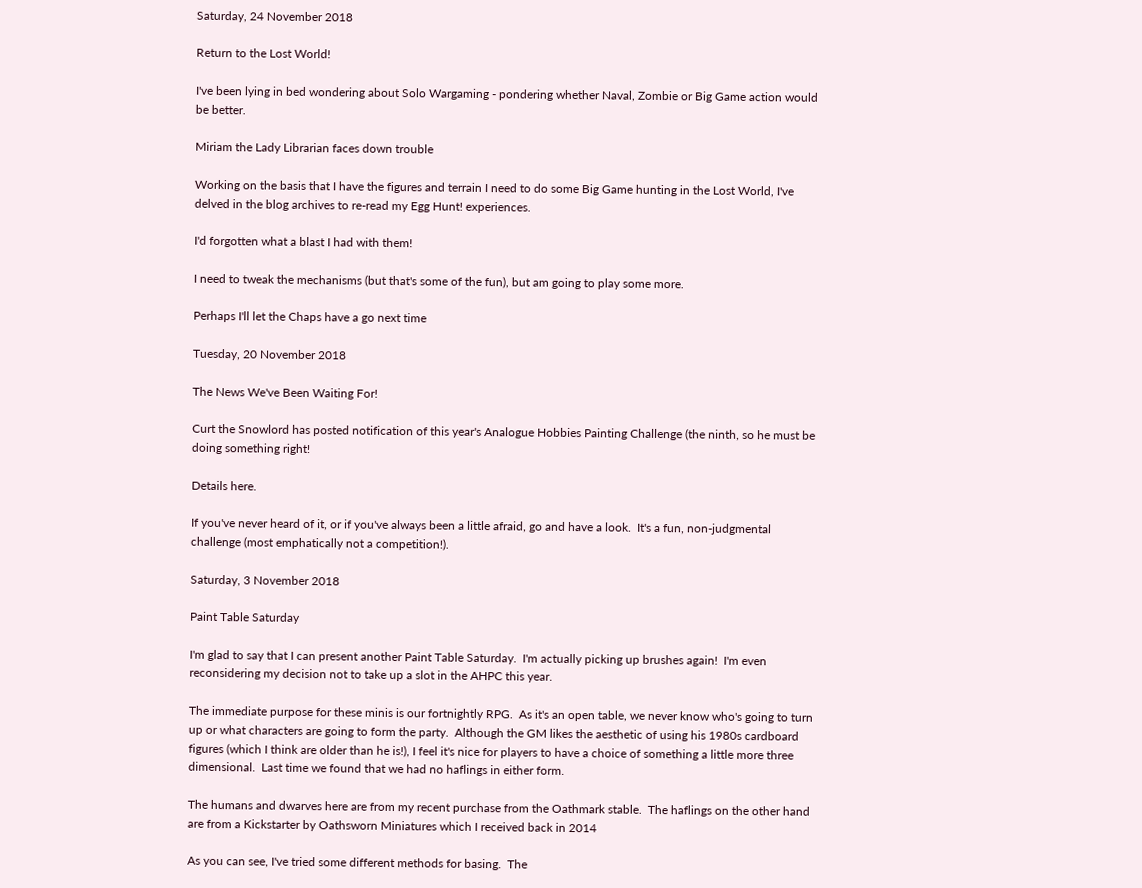Saturday, 24 November 2018

Return to the Lost World!

I've been lying in bed wondering about Solo Wargaming - pondering whether Naval, Zombie or Big Game action would be better.

Miriam the Lady Librarian faces down trouble

Working on the basis that I have the figures and terrain I need to do some Big Game hunting in the Lost World, I've delved in the blog archives to re-read my Egg Hunt! experiences.

I'd forgotten what a blast I had with them!

I need to tweak the mechanisms (but that's some of the fun), but am going to play some more.

Perhaps I'll let the Chaps have a go next time

Tuesday, 20 November 2018

The News We've Been Waiting For!

Curt the Snowlord has posted notification of this year's Analogue Hobbies Painting Challenge (the ninth, so he must be doing something right!

Details here.

If you've never heard of it, or if you've always been a little afraid, go and have a look.  It's a fun, non-judgmental challenge (most emphatically not a competition!).

Saturday, 3 November 2018

Paint Table Saturday

I'm glad to say that I can present another Paint Table Saturday.  I'm actually picking up brushes again!  I'm even reconsidering my decision not to take up a slot in the AHPC this year.

The immediate purpose for these minis is our fortnightly RPG.  As it's an open table, we never know who's going to turn up or what characters are going to form the party.  Although the GM likes the aesthetic of using his 1980s cardboard figures (which I think are older than he is!), I feel it's nice for players to have a choice of something a little more three dimensional.  Last time we found that we had no haflings in either form.

The humans and dwarves here are from my recent purchase from the Oathmark stable.  The haflings on the other hand are from a Kickstarter by Oathsworn Miniatures which I received back in 2014

As you can see, I've tried some different methods for basing.  The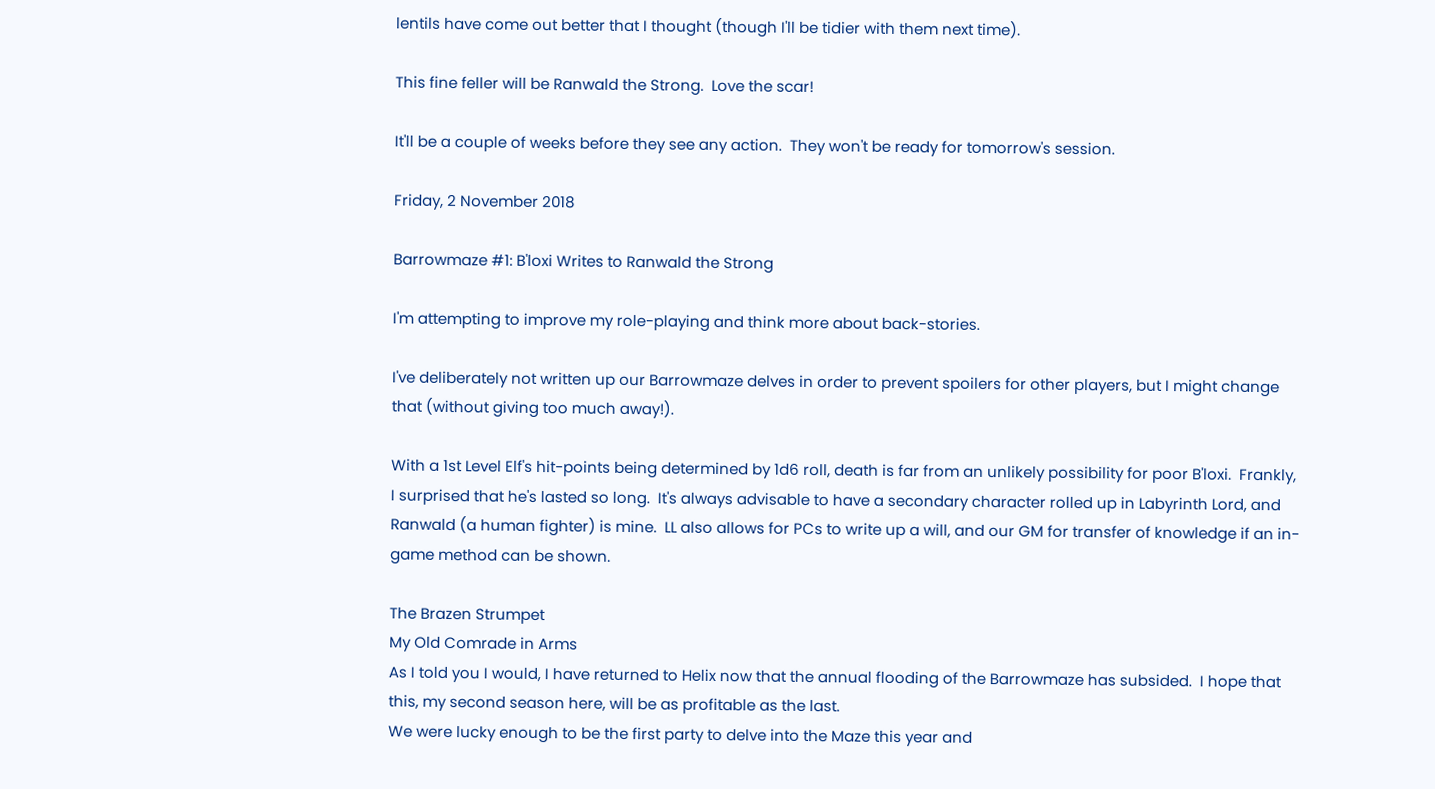lentils have come out better that I thought (though I'll be tidier with them next time).

This fine feller will be Ranwald the Strong.  Love the scar!

It'll be a couple of weeks before they see any action.  They won't be ready for tomorrow's session.

Friday, 2 November 2018

Barrowmaze #1: B'loxi Writes to Ranwald the Strong

I'm attempting to improve my role-playing and think more about back-stories.

I've deliberately not written up our Barrowmaze delves in order to prevent spoilers for other players, but I might change that (without giving too much away!).

With a 1st Level Elf's hit-points being determined by 1d6 roll, death is far from an unlikely possibility for poor B'loxi.  Frankly, I surprised that he's lasted so long.  It's always advisable to have a secondary character rolled up in Labyrinth Lord, and Ranwald (a human fighter) is mine.  LL also allows for PCs to write up a will, and our GM for transfer of knowledge if an in-game method can be shown.

The Brazen Strumpet
My Old Comrade in Arms
As I told you I would, I have returned to Helix now that the annual flooding of the Barrowmaze has subsided.  I hope that this, my second season here, will be as profitable as the last.
We were lucky enough to be the first party to delve into the Maze this year and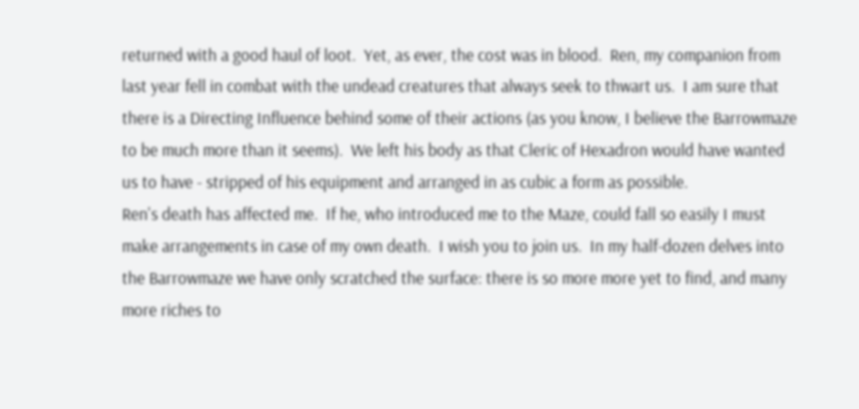returned with a good haul of loot.  Yet, as ever, the cost was in blood.  Ren, my companion from last year fell in combat with the undead creatures that always seek to thwart us.  I am sure that there is a Directing Influence behind some of their actions (as you know, I believe the Barrowmaze to be much more than it seems).  We left his body as that Cleric of Hexadron would have wanted us to have - stripped of his equipment and arranged in as cubic a form as possible.
Ren's death has affected me.  If he, who introduced me to the Maze, could fall so easily I must make arrangements in case of my own death.  I wish you to join us.  In my half-dozen delves into the Barrowmaze we have only scratched the surface: there is so more more yet to find, and many more riches to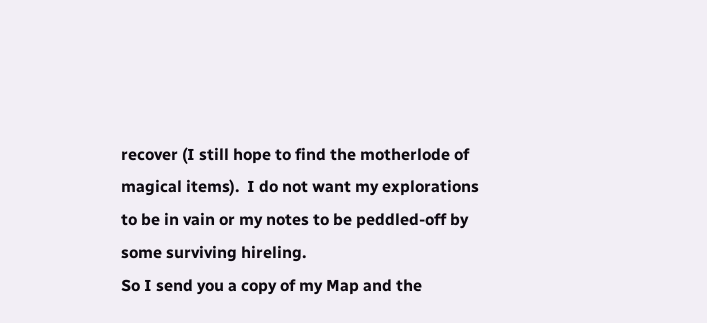recover (I still hope to find the motherlode of magical items).  I do not want my explorations to be in vain or my notes to be peddled-off by some surviving hireling.
So I send you a copy of my Map and the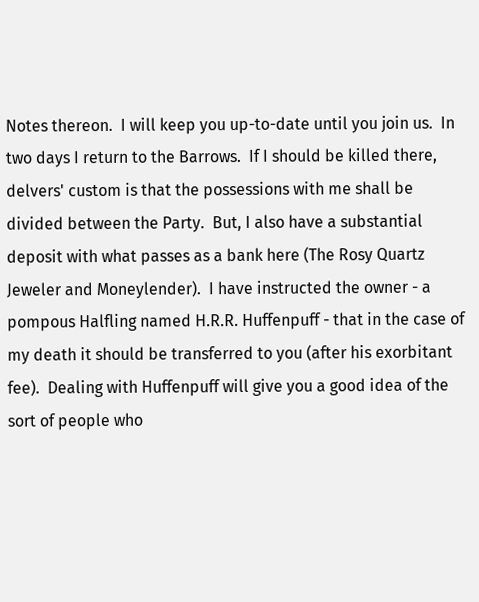Notes thereon.  I will keep you up-to-date until you join us.  In two days I return to the Barrows.  If I should be killed there, delvers' custom is that the possessions with me shall be divided between the Party.  But, I also have a substantial deposit with what passes as a bank here (The Rosy Quartz Jeweler and Moneylender).  I have instructed the owner - a pompous Halfling named H.R.R. Huffenpuff - that in the case of my death it should be transferred to you (after his exorbitant fee).  Dealing with Huffenpuff will give you a good idea of the sort of people who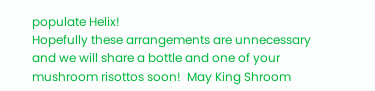populate Helix!
Hopefully these arrangements are unnecessary and we will share a bottle and one of your mushroom risottos soon!  May King Shroom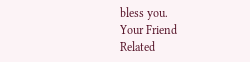bless you.
Your Friend
Related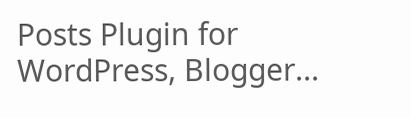Posts Plugin for WordPress, Blogger...